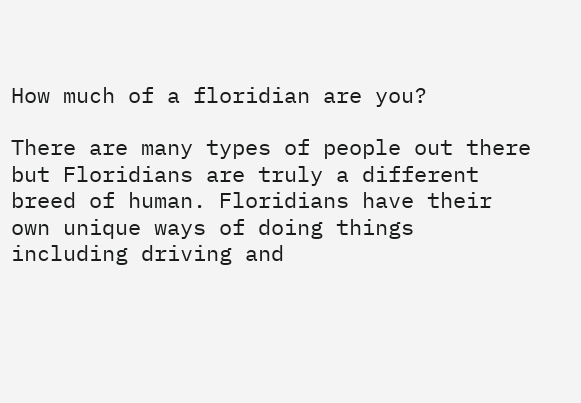How much of a floridian are you?

There are many types of people out there but Floridians are truly a different breed of human. Floridians have their own unique ways of doing things including driving and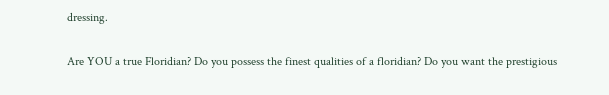dressing.

Are YOU a true Floridian? Do you possess the finest qualities of a floridian? Do you want the prestigious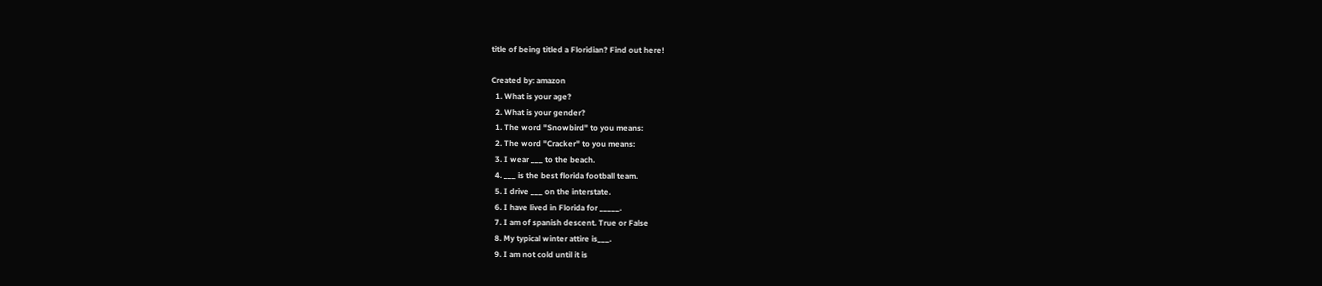title of being titled a Floridian? Find out here!

Created by: amazon
  1. What is your age?
  2. What is your gender?
  1. The word "Snowbird" to you means:
  2. The word "Cracker" to you means:
  3. I wear ___ to the beach.
  4. ___ is the best florida football team.
  5. I drive ___ on the interstate.
  6. I have lived in Florida for _____.
  7. I am of spanish descent. True or False
  8. My typical winter attire is___.
  9. I am not cold until it is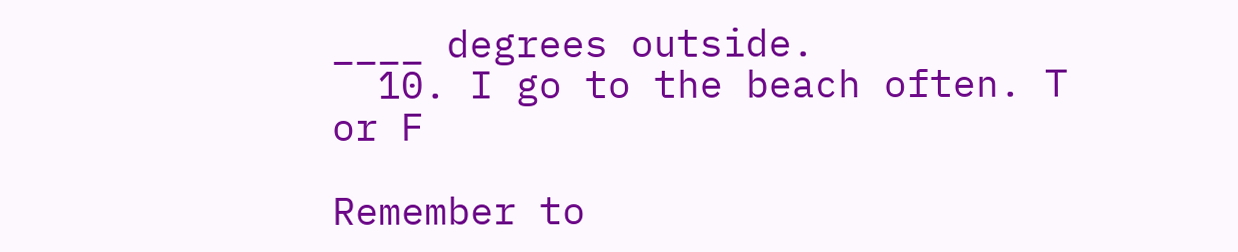____ degrees outside.
  10. I go to the beach often. T or F

Remember to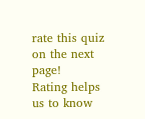rate this quiz on the next page!
Rating helps us to know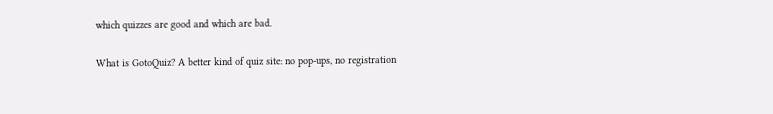which quizzes are good and which are bad.

What is GotoQuiz? A better kind of quiz site: no pop-ups, no registration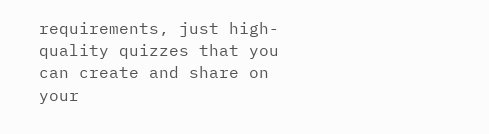requirements, just high-quality quizzes that you can create and share on your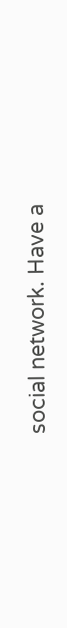social network. Have a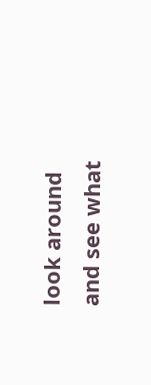look around and see what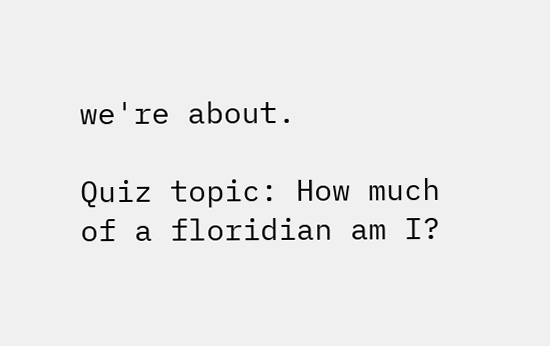we're about.

Quiz topic: How much of a floridian am I?